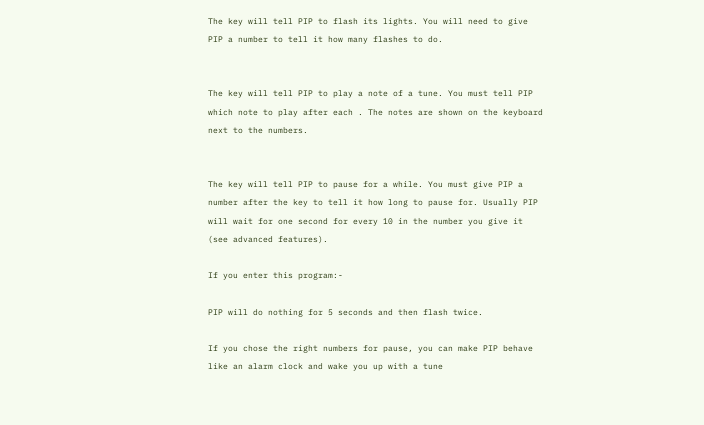The key will tell PIP to flash its lights. You will need to give PIP a number to tell it how many flashes to do.


The key will tell PIP to play a note of a tune. You must tell PIP which note to play after each . The notes are shown on the keyboard next to the numbers.


The key will tell PIP to pause for a while. You must give PIP a number after the key to tell it how long to pause for. Usually PIP will wait for one second for every 10 in the number you give it (see advanced features).

If you enter this program:-

PIP will do nothing for 5 seconds and then flash twice.

If you chose the right numbers for pause, you can make PIP behave like an alarm clock and wake you up with a tune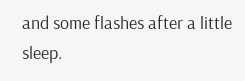and some flashes after a little sleep.